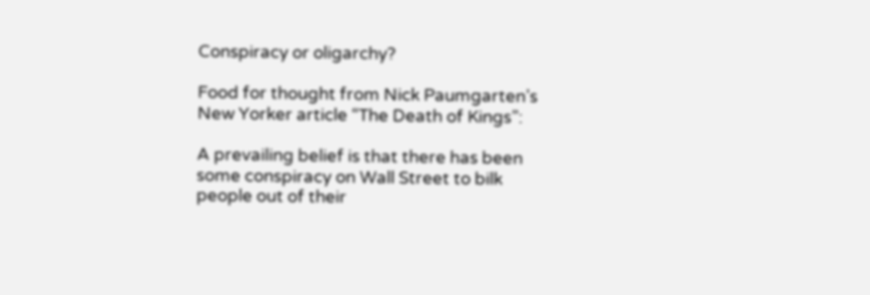Conspiracy or oligarchy?

Food for thought from Nick Paumgarten’s New Yorker article “The Death of Kings”:

A prevailing belief is that there has been some conspiracy on Wall Street to bilk people out of their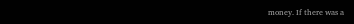money. If there was a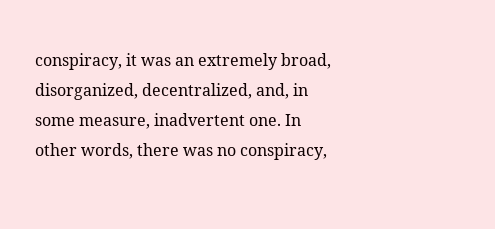conspiracy, it was an extremely broad, disorganized, decentralized, and, in some measure, inadvertent one. In other words, there was no conspiracy,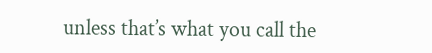unless that’s what you call the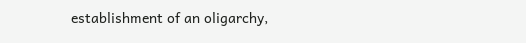establishment of an oligarchy,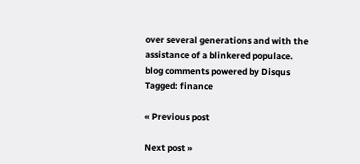over several generations and with the assistance of a blinkered populace.
blog comments powered by Disqus
Tagged: finance

« Previous post

Next post »